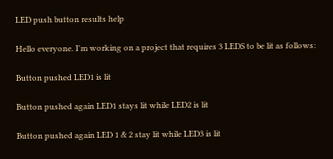LED push button results help

Hello everyone. I'm working on a project that requires 3 LEDS to be lit as follows:

Button pushed LED1 is lit

Button pushed again LED1 stays lit while LED2 is lit

Button pushed again LED 1 & 2 stay lit while LED3 is lit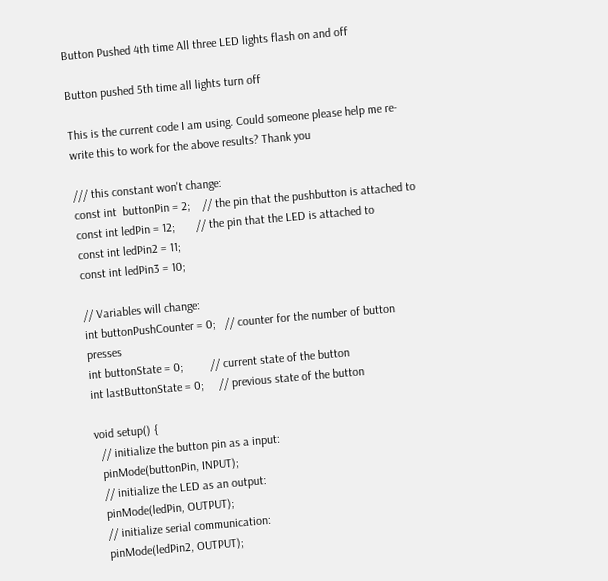Button Pushed 4th time All three LED lights flash on and off

Button pushed 5th time all lights turn off

This is the current code I am using. Could someone please help me re-write this to work for the above results? Thank you

/// this constant won't change:
const int  buttonPin = 2;    // the pin that the pushbutton is attached to
const int ledPin = 12;       // the pin that the LED is attached to
const int ledPin2 = 11;
const int ledPin3 = 10;

// Variables will change:
int buttonPushCounter = 0;   // counter for the number of button presses
int buttonState = 0;         // current state of the button
int lastButtonState = 0;     // previous state of the button

void setup() {
  // initialize the button pin as a input:
  pinMode(buttonPin, INPUT);
  // initialize the LED as an output:
  pinMode(ledPin, OUTPUT);
  // initialize serial communication:
  pinMode(ledPin2, OUTPUT);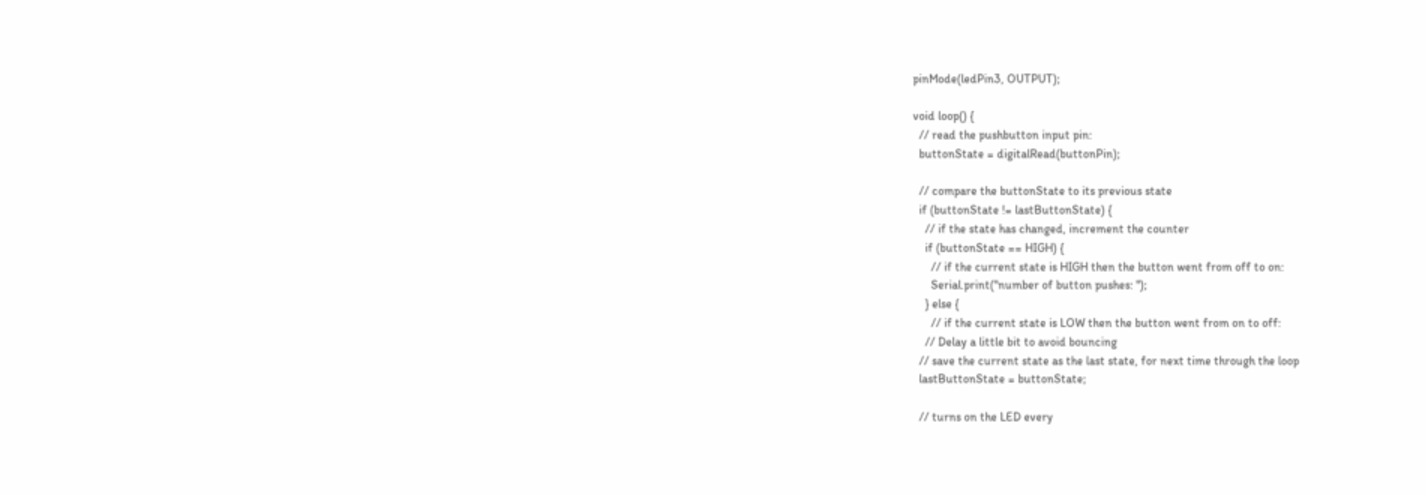pinMode(ledPin3, OUTPUT);

void loop() {
  // read the pushbutton input pin:
  buttonState = digitalRead(buttonPin);

  // compare the buttonState to its previous state
  if (buttonState != lastButtonState) {
    // if the state has changed, increment the counter
    if (buttonState == HIGH) {
      // if the current state is HIGH then the button went from off to on:
      Serial.print("number of button pushes: ");
    } else {
      // if the current state is LOW then the button went from on to off:
    // Delay a little bit to avoid bouncing
  // save the current state as the last state, for next time through the loop
  lastButtonState = buttonState;

  // turns on the LED every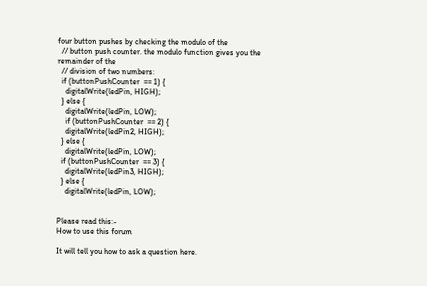four button pushes by checking the modulo of the
  // button push counter. the modulo function gives you the remainder of the
  // division of two numbers:
  if (buttonPushCounter  == 1) {
    digitalWrite(ledPin, HIGH);
  } else {
    digitalWrite(ledPin, LOW);
    if (buttonPushCounter  == 2) {
    digitalWrite(ledPin2, HIGH);
  } else {
    digitalWrite(ledPin, LOW);
  if (buttonPushCounter  == 3) {
    digitalWrite(ledPin3, HIGH);
  } else {
    digitalWrite(ledPin, LOW);


Please read this:-
How to use this forum

It will tell you how to ask a question here.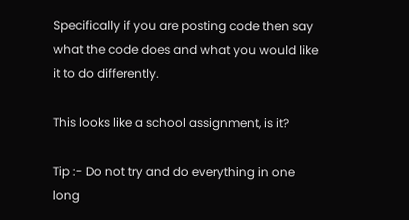Specifically if you are posting code then say what the code does and what you would like it to do differently.

This looks like a school assignment, is it?

Tip :- Do not try and do everything in one long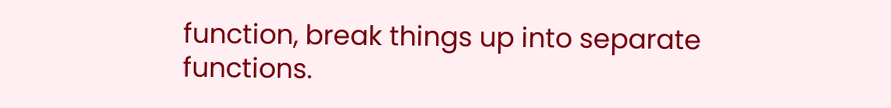function, break things up into separate functions.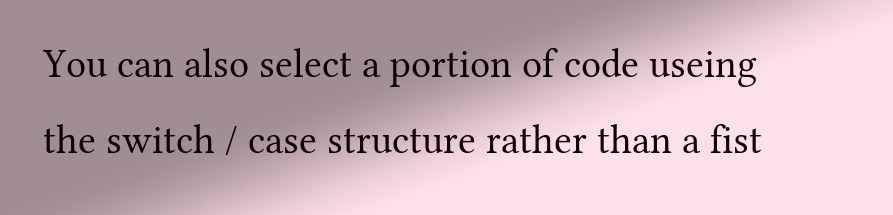You can also select a portion of code useing the switch / case structure rather than a fist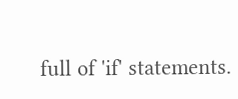full of 'if' statements.